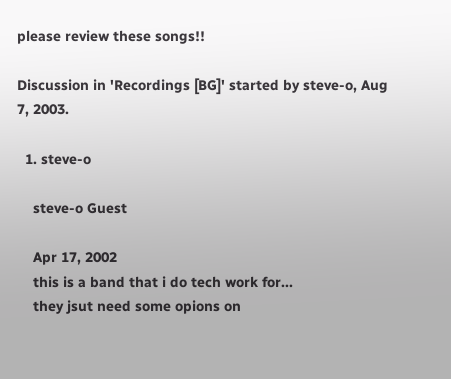please review these songs!!

Discussion in 'Recordings [BG]' started by steve-o, Aug 7, 2003.

  1. steve-o

    steve-o Guest

    Apr 17, 2002
    this is a band that i do tech work for...
    they jsut need some opions on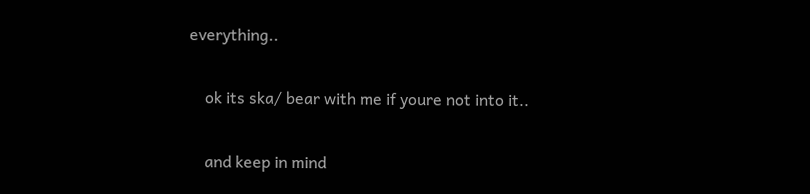everything..

    ok its ska/ bear with me if youre not into it..

    and keep in mind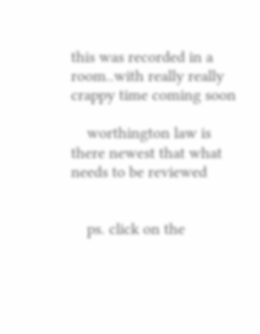this was recorded in a room..with really really crappy time coming soon

    worthington law is there newest that what needs to be reviewed


    ps. click on the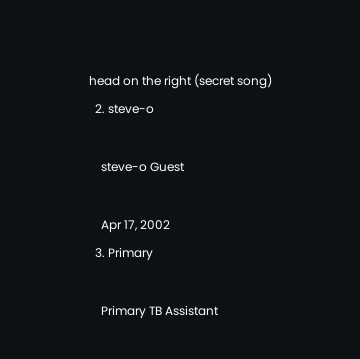head on the right (secret song)
  2. steve-o

    steve-o Guest

    Apr 17, 2002
  3. Primary

    Primary TB Assistant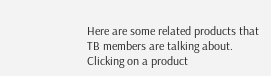Here are some related products that TB members are talking about. Clicking on a product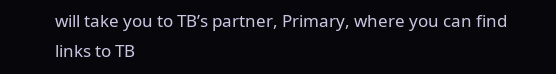will take you to TB’s partner, Primary, where you can find links to TB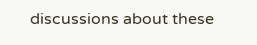discussions about these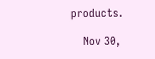products.

    Nov 30,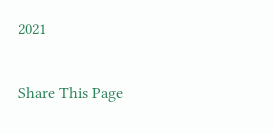2021

Share This Page